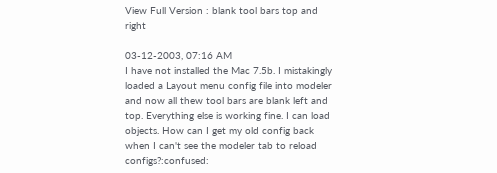View Full Version : blank tool bars top and right

03-12-2003, 07:16 AM
I have not installed the Mac 7.5b. I mistakingly loaded a Layout menu config file into modeler and now all thew tool bars are blank left and top. Everything else is working fine. I can load objects. How can I get my old config back when I can't see the modeler tab to reload configs?:confused: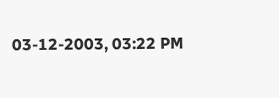03-12-2003, 03:22 PM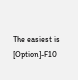The easiest is [Option]-F10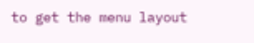to get the menu layout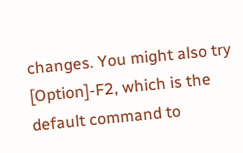changes. You might also try [Option]-F2, which is the default command to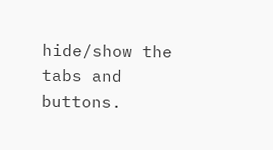hide/show the tabs and buttons.